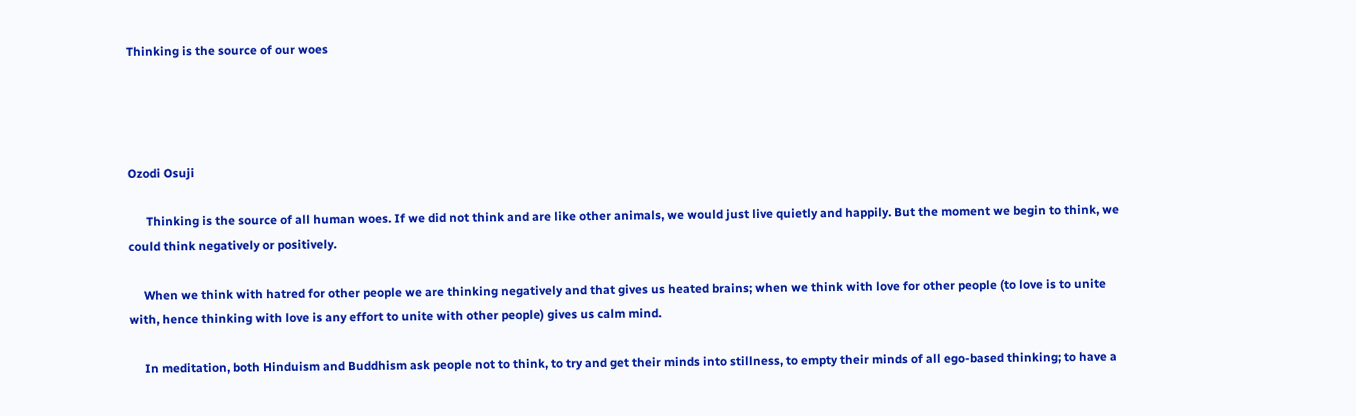Thinking is the source of our woes




Ozodi Osuji

      Thinking is the source of all human woes. If we did not think and are like other animals, we would just live quietly and happily. But the moment we begin to think, we could think negatively or positively.

     When we think with hatred for other people we are thinking negatively and that gives us heated brains; when we think with love for other people (to love is to unite with, hence thinking with love is any effort to unite with other people) gives us calm mind.

     In meditation, both Hinduism and Buddhism ask people not to think, to try and get their minds into stillness, to empty their minds of all ego-based thinking; to have a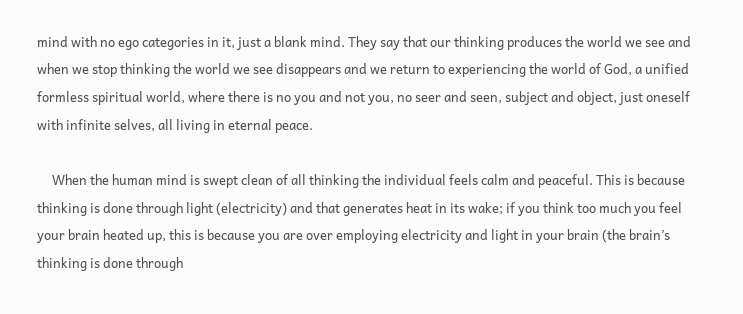mind with no ego categories in it, just a blank mind. They say that our thinking produces the world we see and when we stop thinking the world we see disappears and we return to experiencing the world of God, a unified formless spiritual world, where there is no you and not you, no seer and seen, subject and object, just oneself with infinite selves, all living in eternal peace.

     When the human mind is swept clean of all thinking the individual feels calm and peaceful. This is because thinking is done through light (electricity) and that generates heat in its wake; if you think too much you feel your brain heated up, this is because you are over employing electricity and light in your brain (the brain’s thinking is done through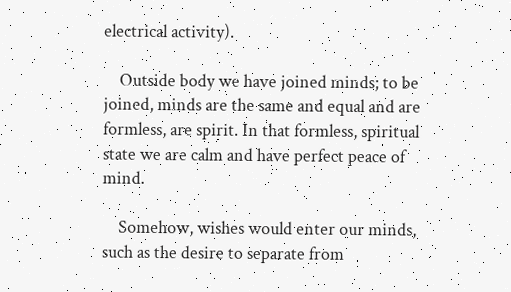electrical activity).

    Outside body we have joined minds; to be joined, minds are the same and equal and are formless, are spirit. In that formless, spiritual state we are calm and have perfect peace of mind.

    Somehow, wishes would enter our minds, such as the desire to separate from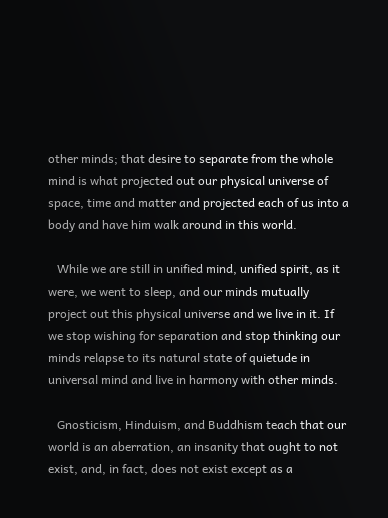other minds; that desire to separate from the whole mind is what projected out our physical universe of space, time and matter and projected each of us into a body and have him walk around in this world.

   While we are still in unified mind, unified spirit, as it were, we went to sleep, and our minds mutually project out this physical universe and we live in it. If we stop wishing for separation and stop thinking our minds relapse to its natural state of quietude in universal mind and live in harmony with other minds.

   Gnosticism, Hinduism, and Buddhism teach that our world is an aberration, an insanity that ought to not exist, and, in fact, does not exist except as a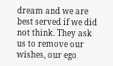dream and we are best served if we did not think. They ask us to remove our wishes, our ego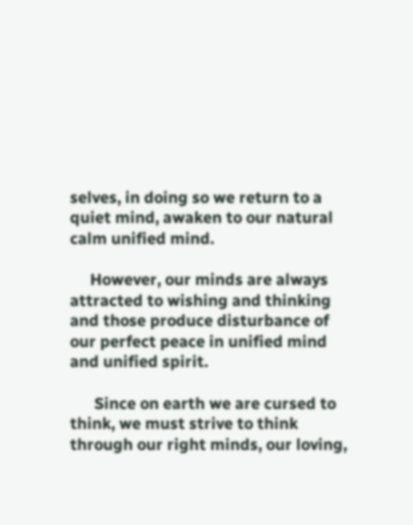selves, in doing so we return to a quiet mind, awaken to our natural calm unified mind.

     However, our minds are always attracted to wishing and thinking and those produce disturbance of our perfect peace in unified mind and unified spirit.

      Since on earth we are cursed to think, we must strive to think through our right minds, our loving,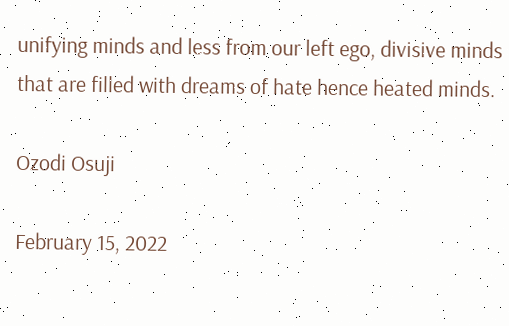unifying minds and less from our left ego, divisive minds that are filled with dreams of hate hence heated minds.

Ozodi Osuji

February 15, 2022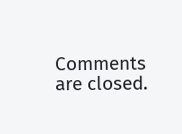Comments are closed.